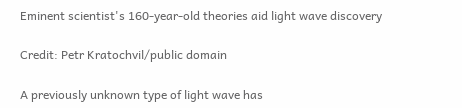Eminent scientist's 160-year-old theories aid light wave discovery

Credit: Petr Kratochvil/public domain

A previously unknown type of light wave has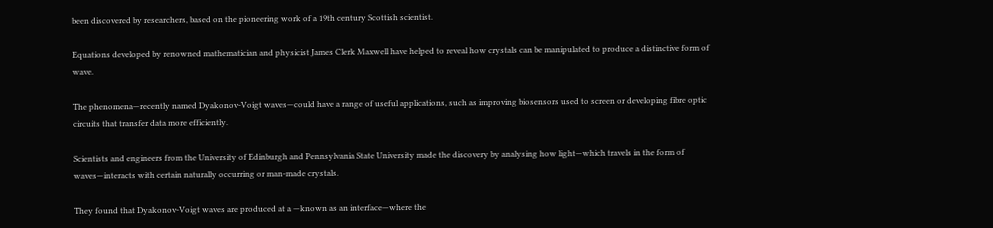been discovered by researchers, based on the pioneering work of a 19th century Scottish scientist.

Equations developed by renowned mathematician and physicist James Clerk Maxwell have helped to reveal how crystals can be manipulated to produce a distinctive form of wave.

The phenomena—recently named Dyakonov-Voigt waves—could have a range of useful applications, such as improving biosensors used to screen or developing fibre optic circuits that transfer data more efficiently.

Scientists and engineers from the University of Edinburgh and Pennsylvania State University made the discovery by analysing how light—which travels in the form of waves—interacts with certain naturally occurring or man-made crystals.

They found that Dyakonov-Voigt waves are produced at a —known as an interface—where the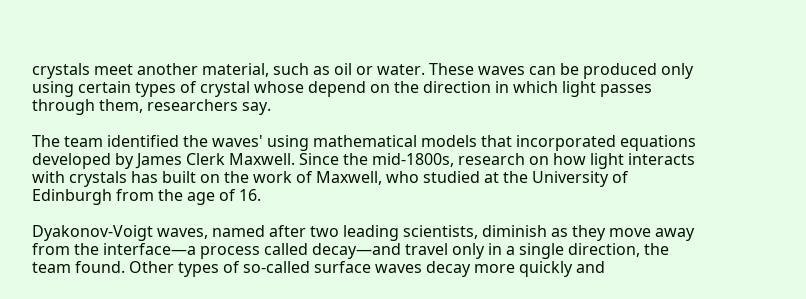crystals meet another material, such as oil or water. These waves can be produced only using certain types of crystal whose depend on the direction in which light passes through them, researchers say.

The team identified the waves' using mathematical models that incorporated equations developed by James Clerk Maxwell. Since the mid-1800s, research on how light interacts with crystals has built on the work of Maxwell, who studied at the University of Edinburgh from the age of 16.

Dyakonov-Voigt waves, named after two leading scientists, diminish as they move away from the interface—a process called decay—and travel only in a single direction, the team found. Other types of so-called surface waves decay more quickly and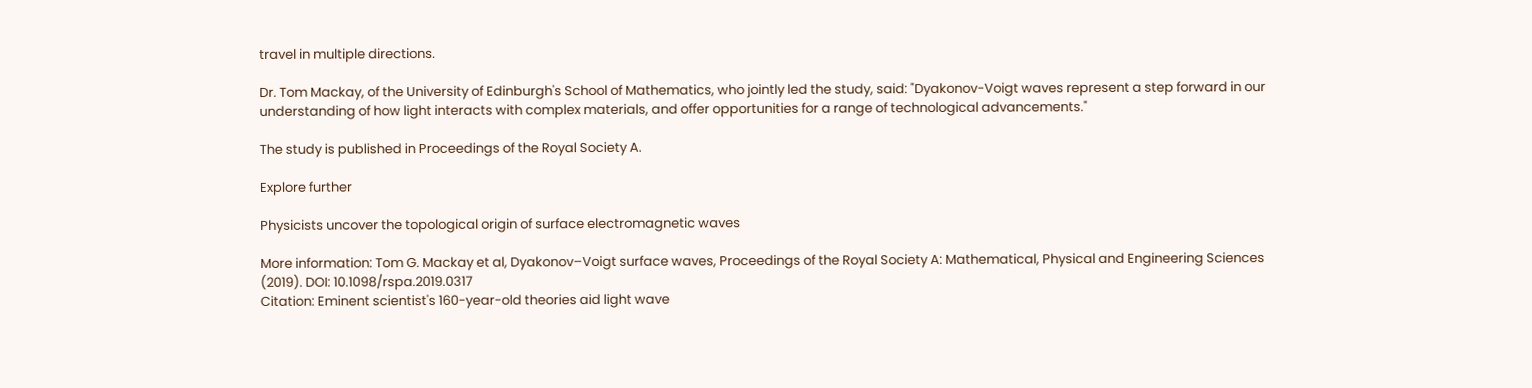travel in multiple directions.

Dr. Tom Mackay, of the University of Edinburgh's School of Mathematics, who jointly led the study, said: "Dyakonov-Voigt waves represent a step forward in our understanding of how light interacts with complex materials, and offer opportunities for a range of technological advancements."

The study is published in Proceedings of the Royal Society A.

Explore further

Physicists uncover the topological origin of surface electromagnetic waves

More information: Tom G. Mackay et al, Dyakonov–Voigt surface waves, Proceedings of the Royal Society A: Mathematical, Physical and Engineering Sciences (2019). DOI: 10.1098/rspa.2019.0317
Citation: Eminent scientist's 160-year-old theories aid light wave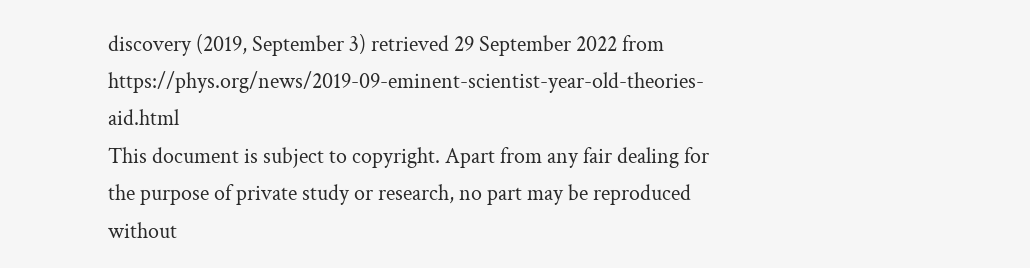discovery (2019, September 3) retrieved 29 September 2022 from https://phys.org/news/2019-09-eminent-scientist-year-old-theories-aid.html
This document is subject to copyright. Apart from any fair dealing for the purpose of private study or research, no part may be reproduced without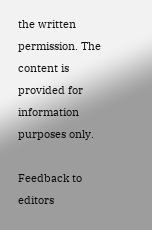the written permission. The content is provided for information purposes only.

Feedback to editors